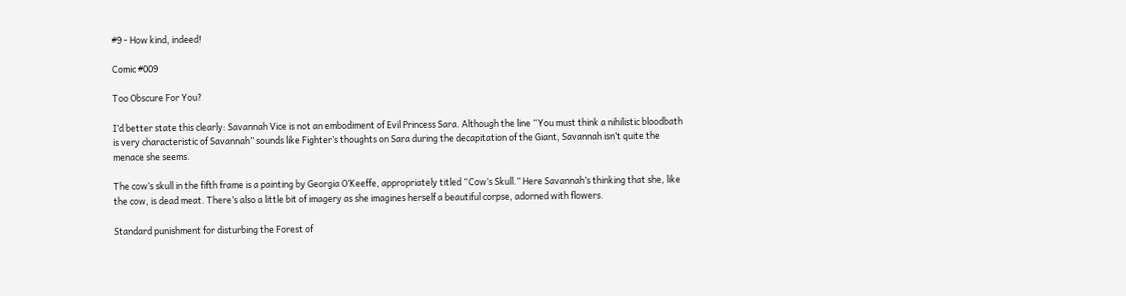#9 - How kind, indeed!

Comic #009

Too Obscure For You?

I’d better state this clearly: Savannah Vice is not an embodiment of Evil Princess Sara. Although the line “You must think a nihilistic bloodbath is very characteristic of Savannah” sounds like Fighter’s thoughts on Sara during the decapitation of the Giant, Savannah isn’t quite the menace she seems.

The cow’s skull in the fifth frame is a painting by Georgia O’Keeffe, appropriately titled “Cow’s Skull.” Here Savannah’s thinking that she, like the cow, is dead meat. There’s also a little bit of imagery as she imagines herself a beautiful corpse, adorned with flowers.

Standard punishment for disturbing the Forest of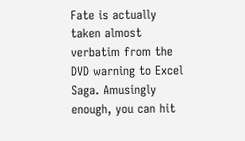Fate is actually taken almost verbatim from the DVD warning to Excel Saga. Amusingly enough, you can hit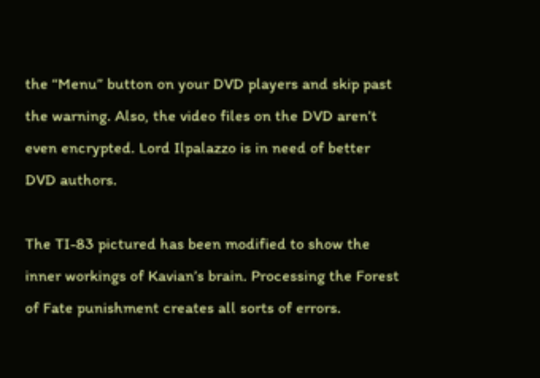the “Menu” button on your DVD players and skip past the warning. Also, the video files on the DVD aren’t even encrypted. Lord Ilpalazzo is in need of better DVD authors.

The TI-83 pictured has been modified to show the inner workings of Kavian’s brain. Processing the Forest of Fate punishment creates all sorts of errors.